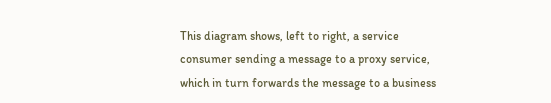This diagram shows, left to right, a service consumer sending a message to a proxy service, which in turn forwards the message to a business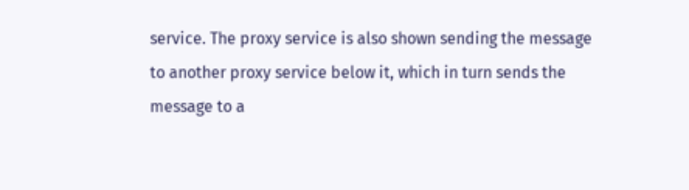service. The proxy service is also shown sending the message to another proxy service below it, which in turn sends the message to a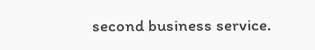second business service.